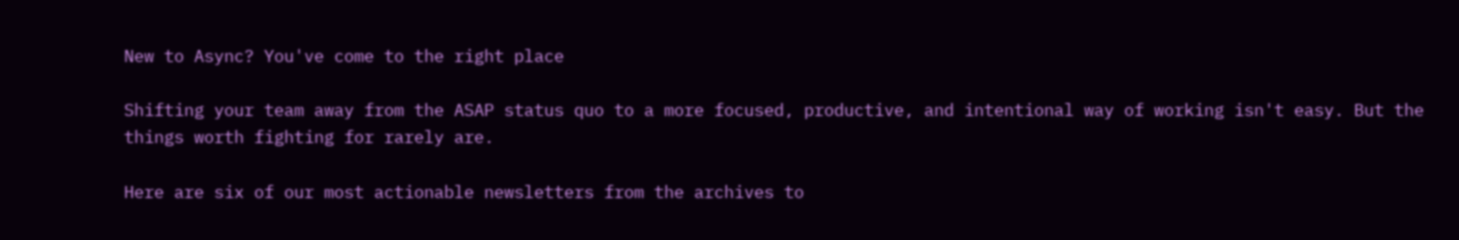New to Async? You've come to the right place

Shifting your team away from the ASAP status quo to a more focused, productive, and intentional way of working isn't easy. But the things worth fighting for rarely are.

Here are six of our most actionable newsletters from the archives to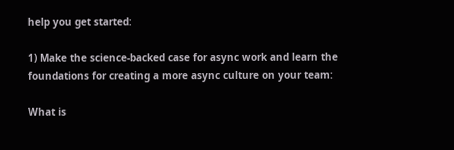help you get started:

1) Make the science-backed case for async work and learn the foundations for creating a more async culture on your team:

What is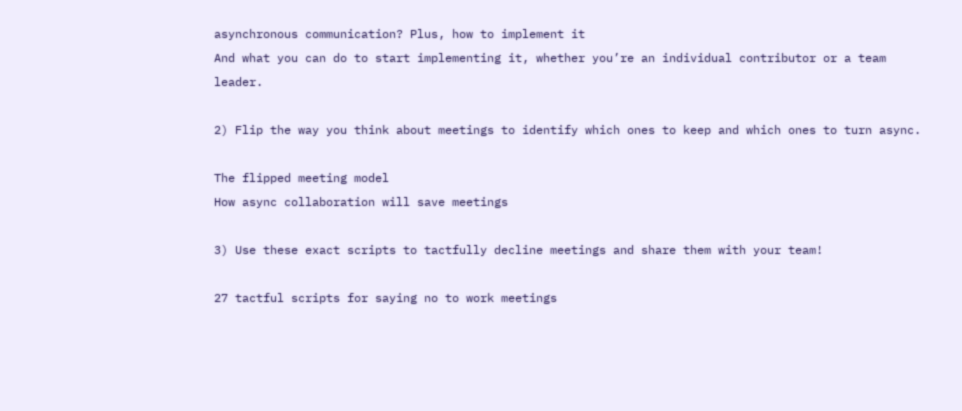asynchronous communication? Plus, how to implement it
And what you can do to start implementing it, whether you’re an individual contributor or a team leader.

2) Flip the way you think about meetings to identify which ones to keep and which ones to turn async.

The flipped meeting model
How async collaboration will save meetings

3) Use these exact scripts to tactfully decline meetings and share them with your team!

27 tactful scripts for saying no to work meetings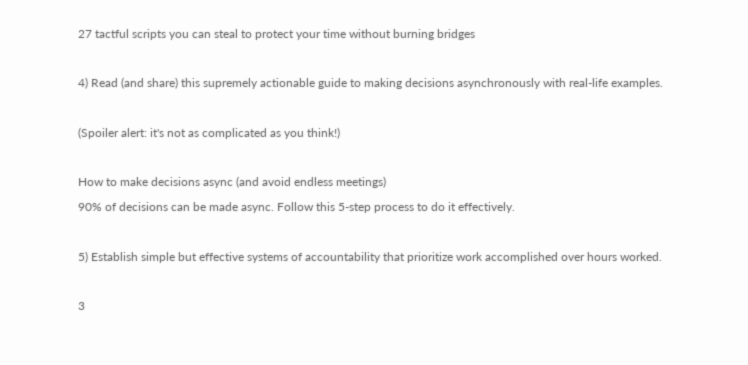27 tactful scripts you can steal to protect your time without burning bridges

4) Read (and share) this supremely actionable guide to making decisions asynchronously with real-life examples.

(Spoiler alert: it's not as complicated as you think!)

How to make decisions async (and avoid endless meetings)
90% of decisions can be made async. Follow this 5-step process to do it effectively.

5) Establish simple but effective systems of accountability that prioritize work accomplished over hours worked.

3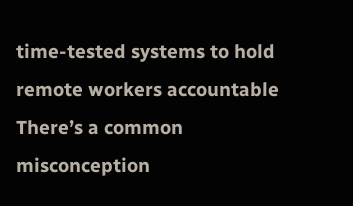time-tested systems to hold remote workers accountable
There’s a common misconception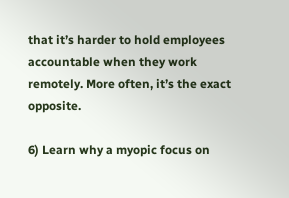that it’s harder to hold employees accountable when they work remotely. More often, it’s the exact opposite.

6) Learn why a myopic focus on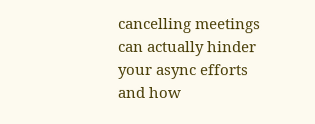cancelling meetings can actually hinder your async efforts and how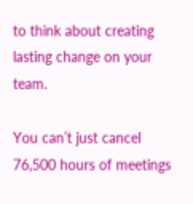to think about creating lasting change on your team.

You can’t just cancel 76,500 hours of meetings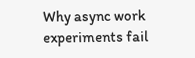Why async work experiments fail